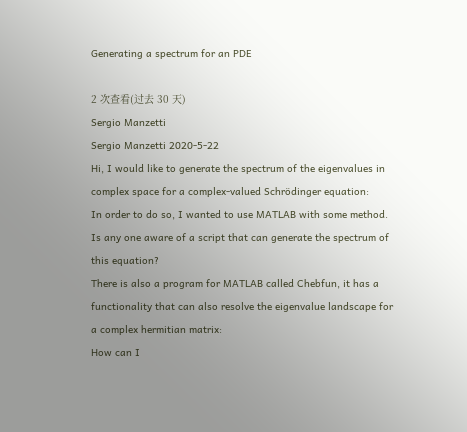Generating a spectrum for an PDE

2 次查看(过去 30 天)
Sergio Manzetti
Sergio Manzetti 2020-5-22
Hi, I would like to generate the spectrum of the eigenvalues in complex space for a complex-valued Schrödinger equation:
In order to do so, I wanted to use MATLAB with some method. Is any one aware of a script that can generate the spectrum of this equation?
There is also a program for MATLAB called Chebfun, it has a functionality that can also resolve the eigenvalue landscape for a complex hermitian matrix:
How can I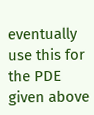eventually use this for the PDE given above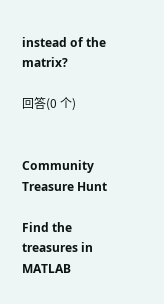instead of the matrix?

回答(0 个)


Community Treasure Hunt

Find the treasures in MATLAB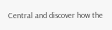Central and discover how the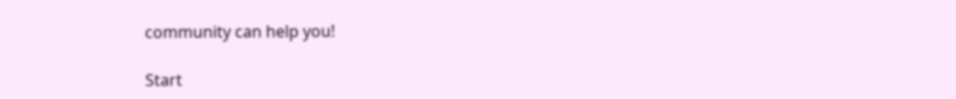community can help you!

Start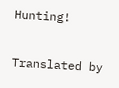Hunting!

Translated by